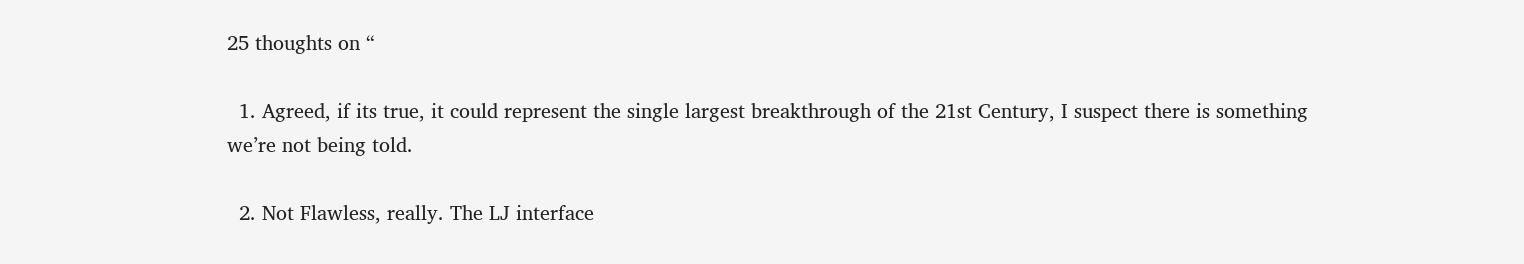25 thoughts on “

  1. Agreed, if its true, it could represent the single largest breakthrough of the 21st Century, I suspect there is something we’re not being told.

  2. Not Flawless, really. The LJ interface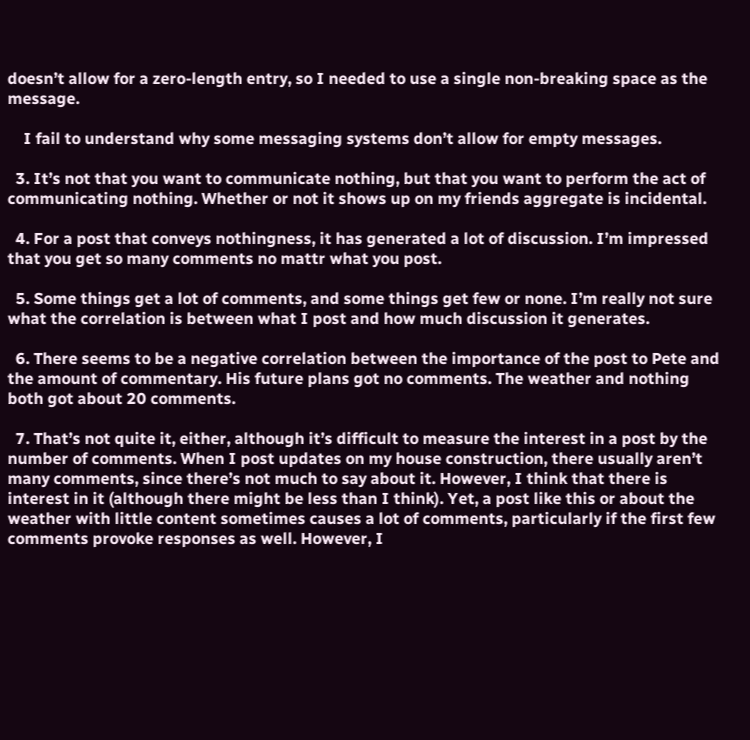doesn’t allow for a zero-length entry, so I needed to use a single non-breaking space as the message.

    I fail to understand why some messaging systems don’t allow for empty messages.

  3. It’s not that you want to communicate nothing, but that you want to perform the act of communicating nothing. Whether or not it shows up on my friends aggregate is incidental.

  4. For a post that conveys nothingness, it has generated a lot of discussion. I’m impressed that you get so many comments no mattr what you post.

  5. Some things get a lot of comments, and some things get few or none. I’m really not sure what the correlation is between what I post and how much discussion it generates.

  6. There seems to be a negative correlation between the importance of the post to Pete and the amount of commentary. His future plans got no comments. The weather and nothing both got about 20 comments.

  7. That’s not quite it, either, although it’s difficult to measure the interest in a post by the number of comments. When I post updates on my house construction, there usually aren’t many comments, since there’s not much to say about it. However, I think that there is interest in it (although there might be less than I think). Yet, a post like this or about the weather with little content sometimes causes a lot of comments, particularly if the first few comments provoke responses as well. However, I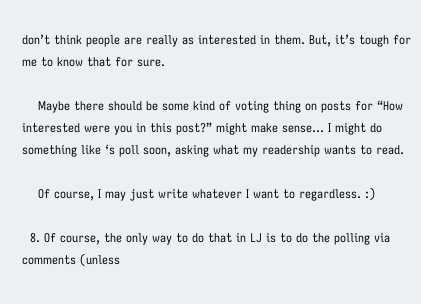don’t think people are really as interested in them. But, it’s tough for me to know that for sure.

    Maybe there should be some kind of voting thing on posts for “How interested were you in this post?” might make sense… I might do something like ‘s poll soon, asking what my readership wants to read.

    Of course, I may just write whatever I want to regardless. :)

  8. Of course, the only way to do that in LJ is to do the polling via comments (unless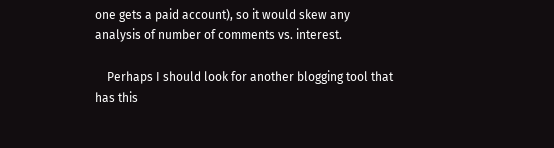one gets a paid account), so it would skew any analysis of number of comments vs. interest.

    Perhaps I should look for another blogging tool that has this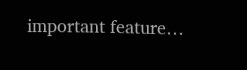important feature…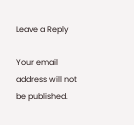Leave a Reply

Your email address will not be published.